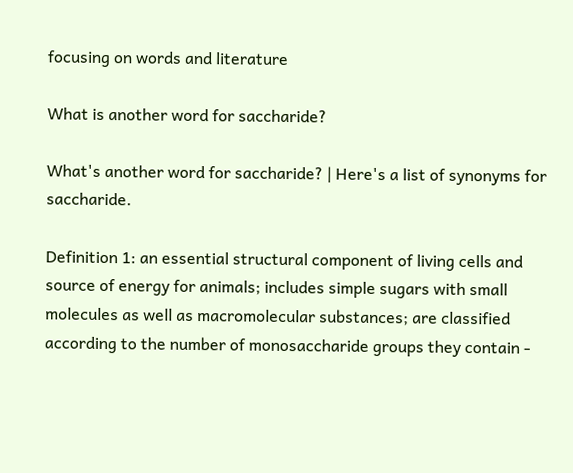focusing on words and literature

What is another word for saccharide?

What's another word for saccharide? | Here's a list of synonyms for saccharide.

Definition 1: an essential structural component of living cells and source of energy for animals; includes simple sugars with small molecules as well as macromolecular substances; are classified according to the number of monosaccharide groups they contain -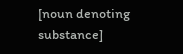[noun denoting substance]